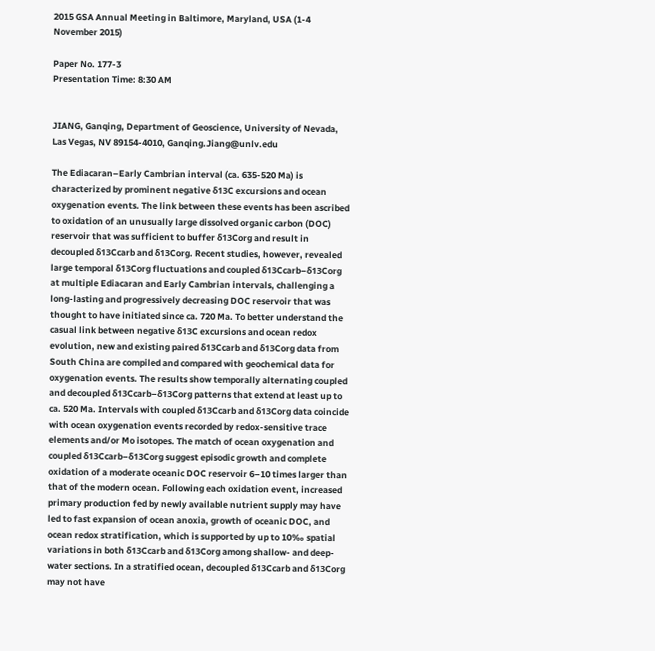2015 GSA Annual Meeting in Baltimore, Maryland, USA (1-4 November 2015)

Paper No. 177-3
Presentation Time: 8:30 AM


JIANG, Ganqing, Department of Geoscience, University of Nevada, Las Vegas, NV 89154-4010, Ganqing.Jiang@unlv.edu

The Ediacaran–Early Cambrian interval (ca. 635-520 Ma) is characterized by prominent negative δ13C excursions and ocean oxygenation events. The link between these events has been ascribed to oxidation of an unusually large dissolved organic carbon (DOC) reservoir that was sufficient to buffer δ13Corg and result in decoupled δ13Ccarb and δ13Corg. Recent studies, however, revealed large temporal δ13Corg fluctuations and coupled δ13Ccarb–δ13Corg at multiple Ediacaran and Early Cambrian intervals, challenging a long-lasting and progressively decreasing DOC reservoir that was thought to have initiated since ca. 720 Ma. To better understand the casual link between negative δ13C excursions and ocean redox evolution, new and existing paired δ13Ccarb and δ13Corg data from South China are compiled and compared with geochemical data for oxygenation events. The results show temporally alternating coupled and decoupled δ13Ccarb–δ13Corg patterns that extend at least up to ca. 520 Ma. Intervals with coupled δ13Ccarb and δ13Corg data coincide with ocean oxygenation events recorded by redox-sensitive trace elements and/or Mo isotopes. The match of ocean oxygenation and coupled δ13Ccarb–δ13Corg suggest episodic growth and complete oxidation of a moderate oceanic DOC reservoir 6–10 times larger than that of the modern ocean. Following each oxidation event, increased primary production fed by newly available nutrient supply may have led to fast expansion of ocean anoxia, growth of oceanic DOC, and ocean redox stratification, which is supported by up to 10‰ spatial variations in both δ13Ccarb and δ13Corg among shallow- and deep-water sections. In a stratified ocean, decoupled δ13Ccarb and δ13Corg may not have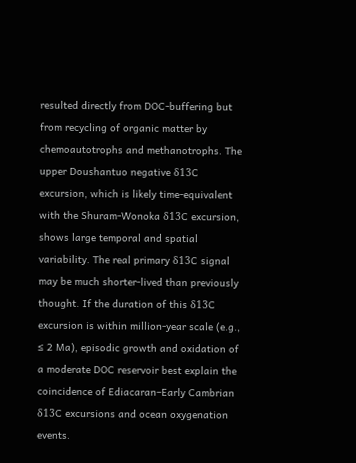resulted directly from DOC-buffering but from recycling of organic matter by chemoautotrophs and methanotrophs. The upper Doushantuo negative δ13C excursion, which is likely time-equivalent with the Shuram-Wonoka δ13C excursion, shows large temporal and spatial variability. The real primary δ13C signal may be much shorter-lived than previously thought. If the duration of this δ13C excursion is within million-year scale (e.g., ≤ 2 Ma), episodic growth and oxidation of a moderate DOC reservoir best explain the coincidence of Ediacaran–Early Cambrian δ13C excursions and ocean oxygenation events.